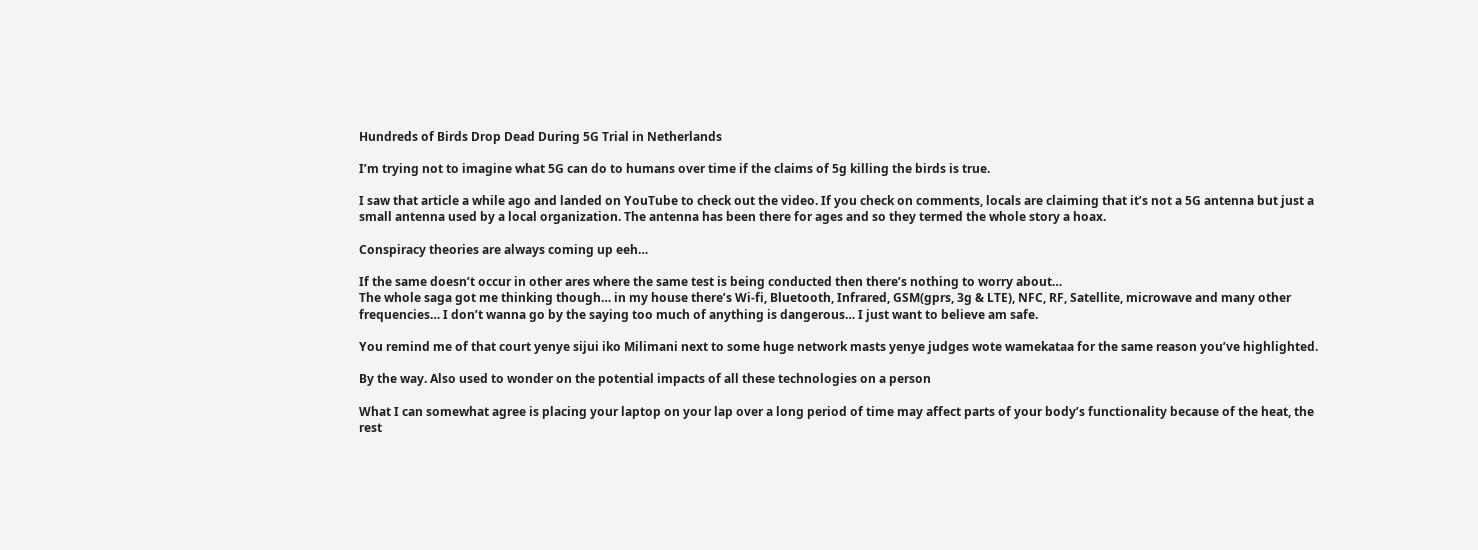Hundreds of Birds Drop Dead During 5G Trial in Netherlands

I’m trying not to imagine what 5G can do to humans over time if the claims of 5g killing the birds is true.

I saw that article a while ago and landed on YouTube to check out the video. If you check on comments, locals are claiming that it’s not a 5G antenna but just a small antenna used by a local organization. The antenna has been there for ages and so they termed the whole story a hoax.

Conspiracy theories are always coming up eeh…

If the same doesn’t occur in other ares where the same test is being conducted then there’s nothing to worry about…
The whole saga got me thinking though… in my house there’s Wi-fi, Bluetooth, Infrared, GSM(gprs, 3g & LTE), NFC, RF, Satellite, microwave and many other frequencies… I don’t wanna go by the saying too much of anything is dangerous… I just want to believe am safe.

You remind me of that court yenye sijui iko Milimani next to some huge network masts yenye judges wote wamekataa for the same reason you’ve highlighted.

By the way. Also used to wonder on the potential impacts of all these technologies on a person

What I can somewhat agree is placing your laptop on your lap over a long period of time may affect parts of your body’s functionality because of the heat, the rest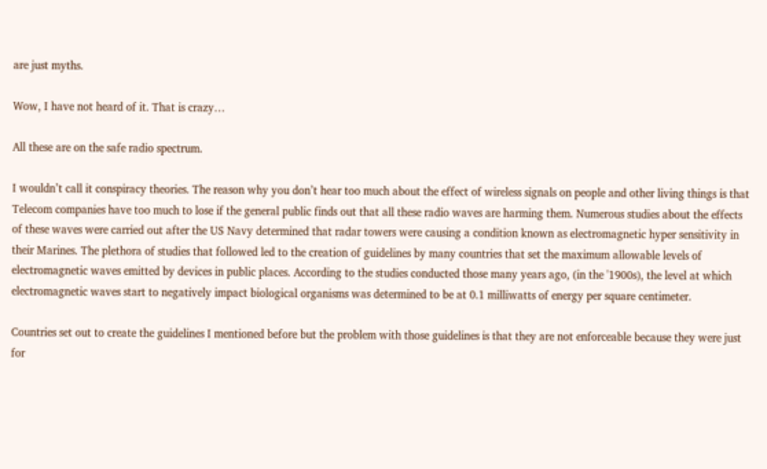are just myths.

Wow, I have not heard of it. That is crazy…

All these are on the safe radio spectrum.

I wouldn’t call it conspiracy theories. The reason why you don’t hear too much about the effect of wireless signals on people and other living things is that Telecom companies have too much to lose if the general public finds out that all these radio waves are harming them. Numerous studies about the effects of these waves were carried out after the US Navy determined that radar towers were causing a condition known as electromagnetic hyper sensitivity in their Marines. The plethora of studies that followed led to the creation of guidelines by many countries that set the maximum allowable levels of electromagnetic waves emitted by devices in public places. According to the studies conducted those many years ago, (in the '1900s), the level at which electromagnetic waves start to negatively impact biological organisms was determined to be at 0.1 milliwatts of energy per square centimeter.

Countries set out to create the guidelines I mentioned before but the problem with those guidelines is that they are not enforceable because they were just for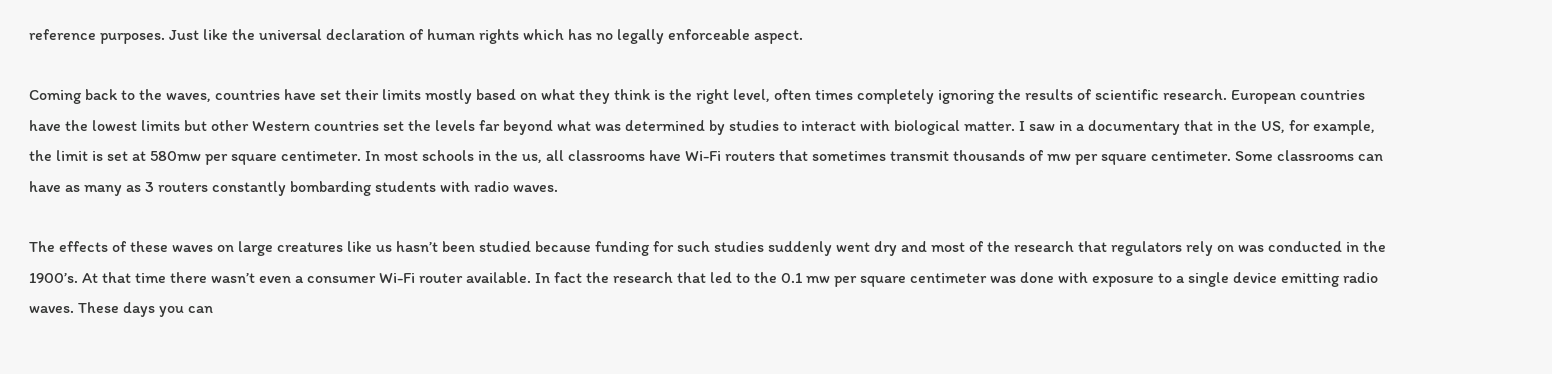reference purposes. Just like the universal declaration of human rights which has no legally enforceable aspect.

Coming back to the waves, countries have set their limits mostly based on what they think is the right level, often times completely ignoring the results of scientific research. European countries have the lowest limits but other Western countries set the levels far beyond what was determined by studies to interact with biological matter. I saw in a documentary that in the US, for example, the limit is set at 580mw per square centimeter. In most schools in the us, all classrooms have Wi-Fi routers that sometimes transmit thousands of mw per square centimeter. Some classrooms can have as many as 3 routers constantly bombarding students with radio waves.

The effects of these waves on large creatures like us hasn’t been studied because funding for such studies suddenly went dry and most of the research that regulators rely on was conducted in the 1900’s. At that time there wasn’t even a consumer Wi-Fi router available. In fact the research that led to the 0.1 mw per square centimeter was done with exposure to a single device emitting radio waves. These days you can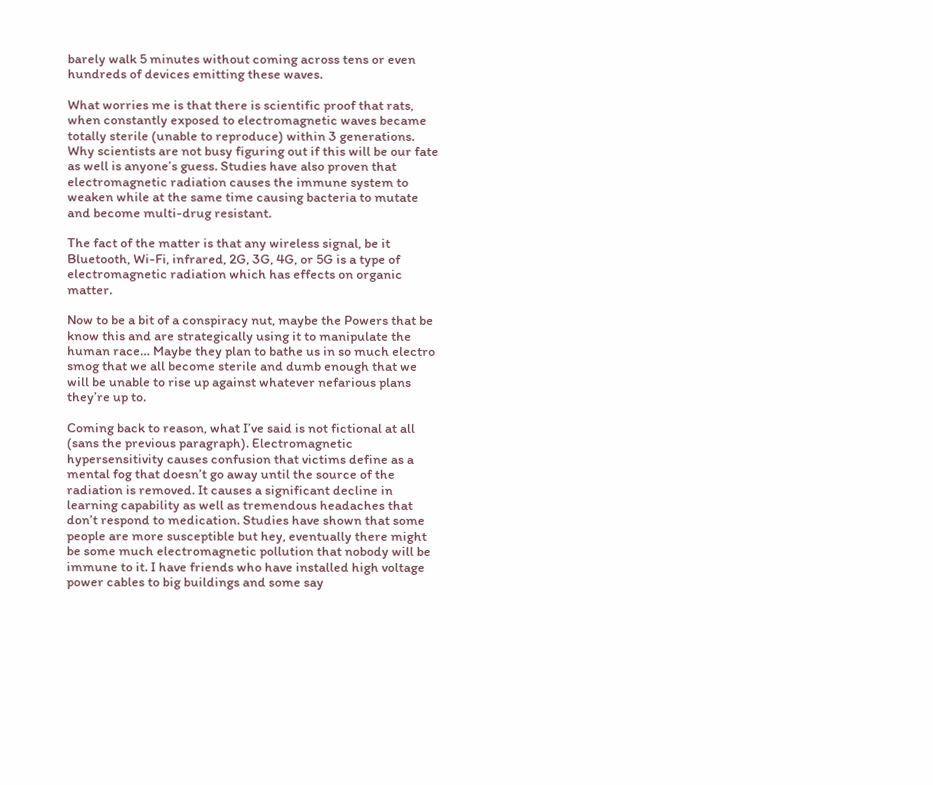barely walk 5 minutes without coming across tens or even hundreds of devices emitting these waves.

What worries me is that there is scientific proof that rats, when constantly exposed to electromagnetic waves became totally sterile (unable to reproduce) within 3 generations. Why scientists are not busy figuring out if this will be our fate as well is anyone’s guess. Studies have also proven that electromagnetic radiation causes the immune system to weaken while at the same time causing bacteria to mutate and become multi-drug resistant.

The fact of the matter is that any wireless signal, be it Bluetooth, Wi-Fi, infrared, 2G, 3G, 4G, or 5G is a type of electromagnetic radiation which has effects on organic matter.

Now to be a bit of a conspiracy nut, maybe the Powers that be know this and are strategically using it to manipulate the human race… Maybe they plan to bathe us in so much electro smog that we all become sterile and dumb enough that we will be unable to rise up against whatever nefarious plans they’re up to.

Coming back to reason, what I’ve said is not fictional at all (sans the previous paragraph). Electromagnetic hypersensitivity causes confusion that victims define as a mental fog that doesn’t go away until the source of the radiation is removed. It causes a significant decline in learning capability as well as tremendous headaches that don’t respond to medication. Studies have shown that some people are more susceptible but hey, eventually there might be some much electromagnetic pollution that nobody will be immune to it. I have friends who have installed high voltage power cables to big buildings and some say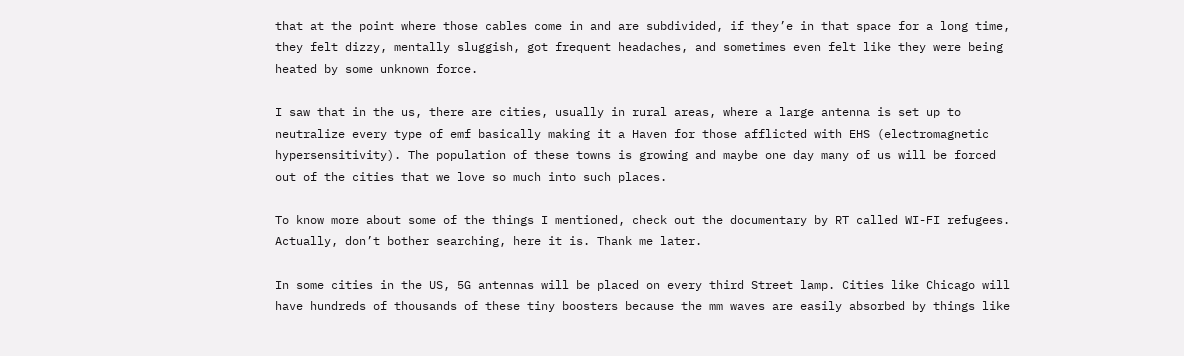that at the point where those cables come in and are subdivided, if they’e in that space for a long time, they felt dizzy, mentally sluggish, got frequent headaches, and sometimes even felt like they were being heated by some unknown force.

I saw that in the us, there are cities, usually in rural areas, where a large antenna is set up to neutralize every type of emf basically making it a Haven for those afflicted with EHS (electromagnetic hypersensitivity). The population of these towns is growing and maybe one day many of us will be forced out of the cities that we love so much into such places.

To know more about some of the things I mentioned, check out the documentary by RT called WI-FI refugees. Actually, don’t bother searching, here it is. Thank me later.

In some cities in the US, 5G antennas will be placed on every third Street lamp. Cities like Chicago will have hundreds of thousands of these tiny boosters because the mm waves are easily absorbed by things like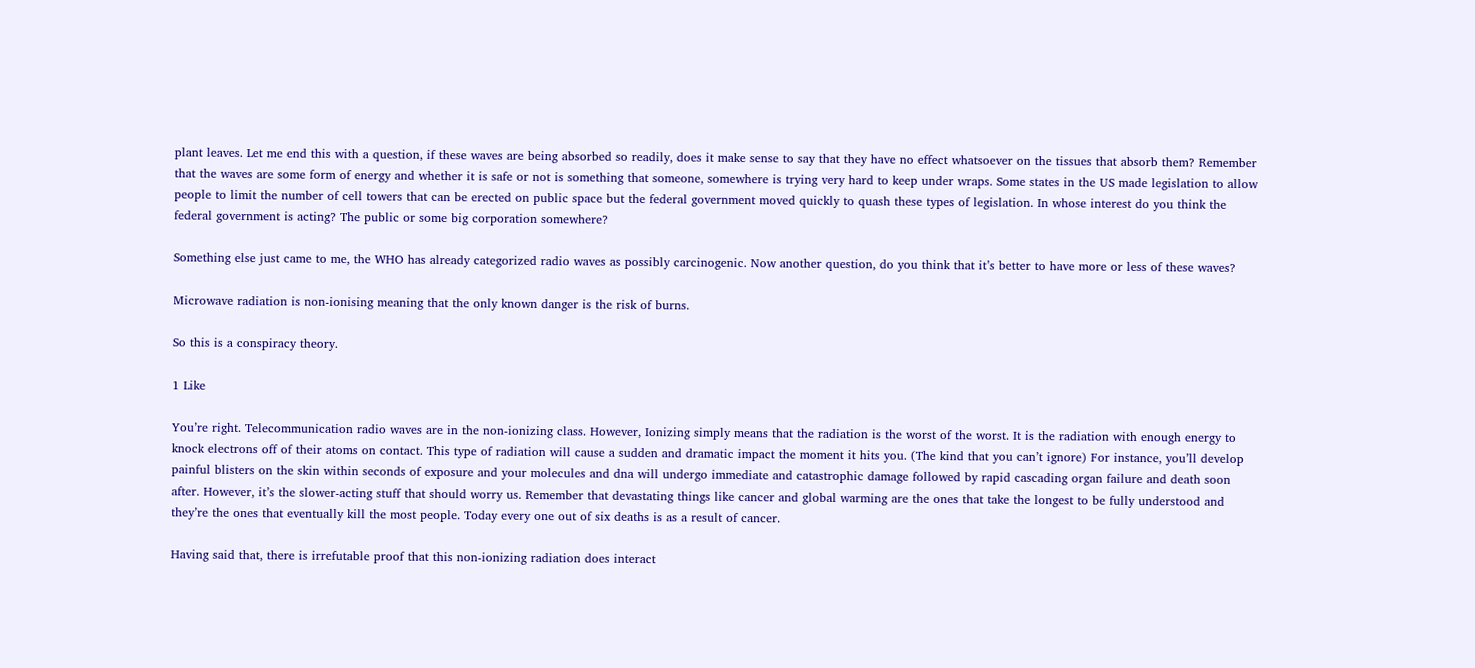plant leaves. Let me end this with a question, if these waves are being absorbed so readily, does it make sense to say that they have no effect whatsoever on the tissues that absorb them? Remember that the waves are some form of energy and whether it is safe or not is something that someone, somewhere is trying very hard to keep under wraps. Some states in the US made legislation to allow people to limit the number of cell towers that can be erected on public space but the federal government moved quickly to quash these types of legislation. In whose interest do you think the federal government is acting? The public or some big corporation somewhere?

Something else just came to me, the WHO has already categorized radio waves as possibly carcinogenic. Now another question, do you think that it’s better to have more or less of these waves?

Microwave radiation is non-ionising meaning that the only known danger is the risk of burns.

So this is a conspiracy theory.

1 Like

You’re right. Telecommunication radio waves are in the non-ionizing class. However, Ionizing simply means that the radiation is the worst of the worst. It is the radiation with enough energy to knock electrons off of their atoms on contact. This type of radiation will cause a sudden and dramatic impact the moment it hits you. (The kind that you can’t ignore) For instance, you’ll develop painful blisters on the skin within seconds of exposure and your molecules and dna will undergo immediate and catastrophic damage followed by rapid cascading organ failure and death soon after. However, it’s the slower-acting stuff that should worry us. Remember that devastating things like cancer and global warming are the ones that take the longest to be fully understood and they’re the ones that eventually kill the most people. Today every one out of six deaths is as a result of cancer.

Having said that, there is irrefutable proof that this non-ionizing radiation does interact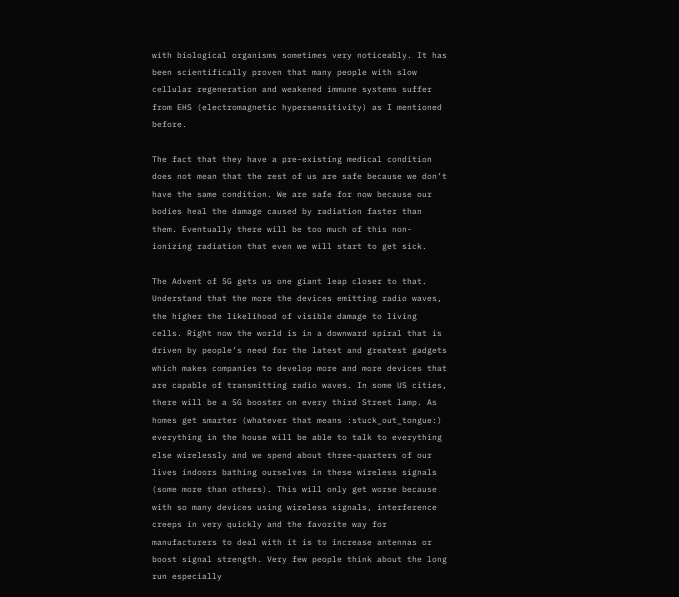with biological organisms sometimes very noticeably. It has been scientifically proven that many people with slow cellular regeneration and weakened immune systems suffer from EHS (electromagnetic hypersensitivity) as I mentioned before.

The fact that they have a pre-existing medical condition does not mean that the rest of us are safe because we don’t have the same condition. We are safe for now because our bodies heal the damage caused by radiation faster than them. Eventually there will be too much of this non-ionizing radiation that even we will start to get sick.

The Advent of 5G gets us one giant leap closer to that. Understand that the more the devices emitting radio waves, the higher the likelihood of visible damage to living cells. Right now the world is in a downward spiral that is driven by people’s need for the latest and greatest gadgets which makes companies to develop more and more devices that are capable of transmitting radio waves. In some US cities, there will be a 5G booster on every third Street lamp. As homes get smarter (whatever that means :stuck_out_tongue:) everything in the house will be able to talk to everything else wirelessly and we spend about three-quarters of our lives indoors bathing ourselves in these wireless signals (some more than others). This will only get worse because with so many devices using wireless signals, interference creeps in very quickly and the favorite way for manufacturers to deal with it is to increase antennas or boost signal strength. Very few people think about the long run especially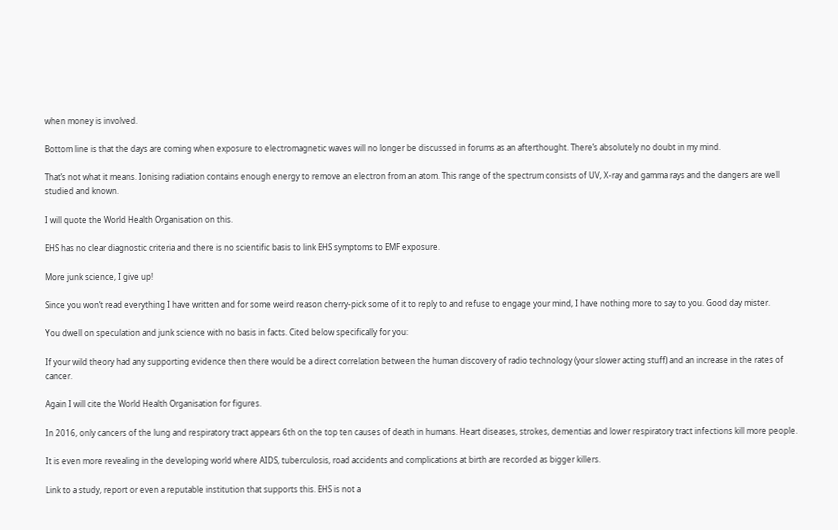when money is involved.

Bottom line is that the days are coming when exposure to electromagnetic waves will no longer be discussed in forums as an afterthought. There’s absolutely no doubt in my mind.

That’s not what it means. Ionising radiation contains enough energy to remove an electron from an atom. This range of the spectrum consists of UV, X-ray and gamma rays and the dangers are well studied and known.

I will quote the World Health Organisation on this.

EHS has no clear diagnostic criteria and there is no scientific basis to link EHS symptoms to EMF exposure.

More junk science, I give up!

Since you won’t read everything I have written and for some weird reason cherry-pick some of it to reply to and refuse to engage your mind, I have nothing more to say to you. Good day mister.

You dwell on speculation and junk science with no basis in facts. Cited below specifically for you:

If your wild theory had any supporting evidence then there would be a direct correlation between the human discovery of radio technology (your slower acting stuff) and an increase in the rates of cancer.

Again I will cite the World Health Organisation for figures.

In 2016, only cancers of the lung and respiratory tract appears 6th on the top ten causes of death in humans. Heart diseases, strokes, dementias and lower respiratory tract infections kill more people.

It is even more revealing in the developing world where AIDS, tuberculosis, road accidents and complications at birth are recorded as bigger killers.

Link to a study, report or even a reputable institution that supports this. EHS is not a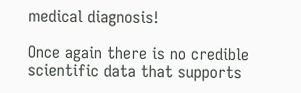medical diagnosis!

Once again there is no credible scientific data that supports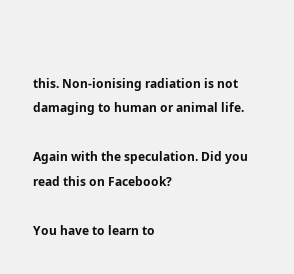this. Non-ionising radiation is not damaging to human or animal life.

Again with the speculation. Did you read this on Facebook?

You have to learn to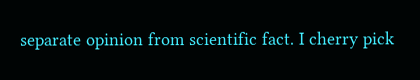separate opinion from scientific fact. I cherry pick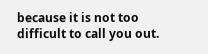because it is not too difficult to call you out.